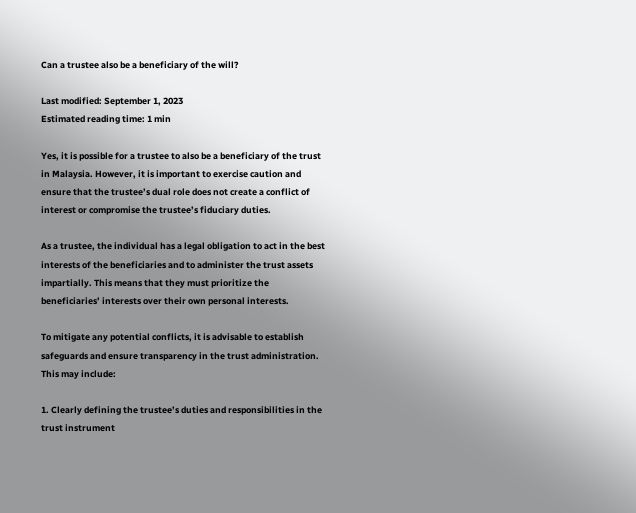Can a trustee also be a beneficiary of the will?

Last modified: September 1, 2023
Estimated reading time: 1 min

Yes, it is possible for a trustee to also be a beneficiary of the trust in Malaysia. However, it is important to exercise caution and ensure that the trustee’s dual role does not create a conflict of interest or compromise the trustee’s fiduciary duties.

As a trustee, the individual has a legal obligation to act in the best interests of the beneficiaries and to administer the trust assets impartially. This means that they must prioritize the beneficiaries’ interests over their own personal interests.

To mitigate any potential conflicts, it is advisable to establish safeguards and ensure transparency in the trust administration. This may include:

1. Clearly defining the trustee’s duties and responsibilities in the trust instrument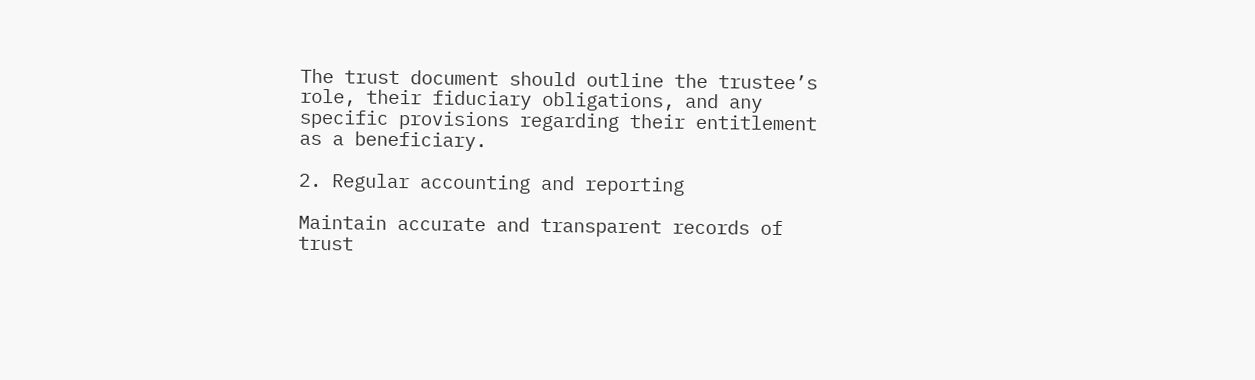The trust document should outline the trustee’s role, their fiduciary obligations, and any specific provisions regarding their entitlement as a beneficiary.

2. Regular accounting and reporting

Maintain accurate and transparent records of trust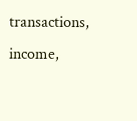transactions, income,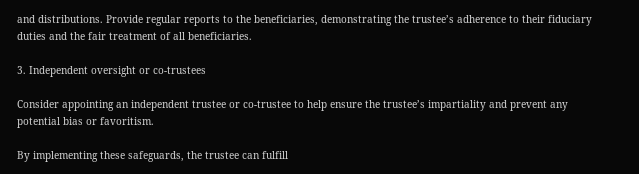and distributions. Provide regular reports to the beneficiaries, demonstrating the trustee’s adherence to their fiduciary duties and the fair treatment of all beneficiaries.

3. Independent oversight or co-trustees

Consider appointing an independent trustee or co-trustee to help ensure the trustee’s impartiality and prevent any potential bias or favoritism.

By implementing these safeguards, the trustee can fulfill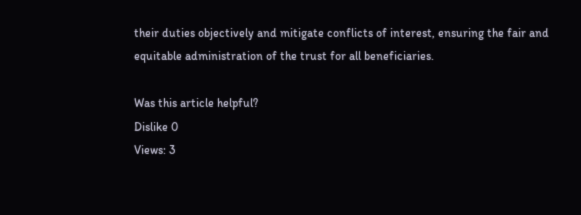their duties objectively and mitigate conflicts of interest, ensuring the fair and equitable administration of the trust for all beneficiaries.

Was this article helpful?
Dislike 0
Views: 3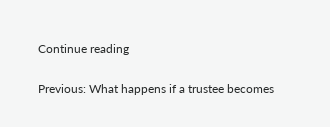Continue reading

Previous: What happens if a trustee becomes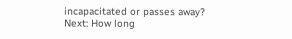incapacitated or passes away?
Next: How long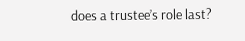does a trustee’s role last?